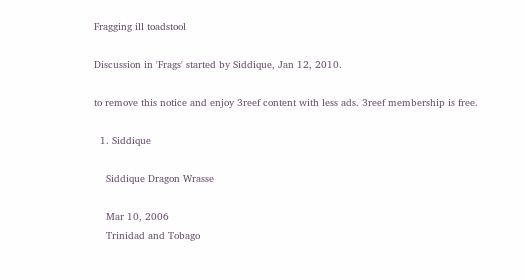Fragging ill toadstool

Discussion in 'Frags' started by Siddique, Jan 12, 2010.

to remove this notice and enjoy 3reef content with less ads. 3reef membership is free.

  1. Siddique

    Siddique Dragon Wrasse

    Mar 10, 2006
    Trinidad and Tobago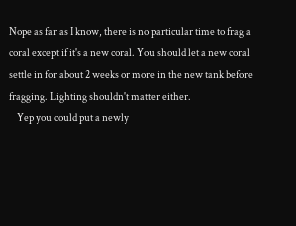Nope as far as I know, there is no particular time to frag a coral except if it's a new coral. You should let a new coral settle in for about 2 weeks or more in the new tank before fragging. Lighting shouldn't matter either.
    Yep you could put a newly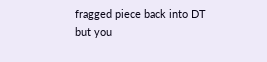fragged piece back into DT but you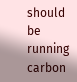should be running carbon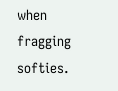when fragging softies.